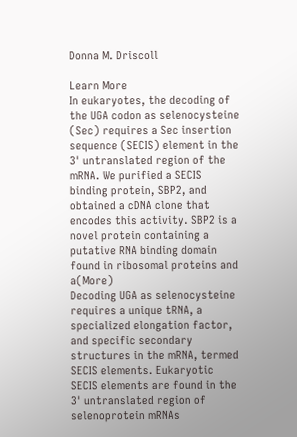Donna M. Driscoll

Learn More
In eukaryotes, the decoding of the UGA codon as selenocysteine (Sec) requires a Sec insertion sequence (SECIS) element in the 3' untranslated region of the mRNA. We purified a SECIS binding protein, SBP2, and obtained a cDNA clone that encodes this activity. SBP2 is a novel protein containing a putative RNA binding domain found in ribosomal proteins and a(More)
Decoding UGA as selenocysteine requires a unique tRNA, a specialized elongation factor, and specific secondary structures in the mRNA, termed SECIS elements. Eukaryotic SECIS elements are found in the 3' untranslated region of selenoprotein mRNAs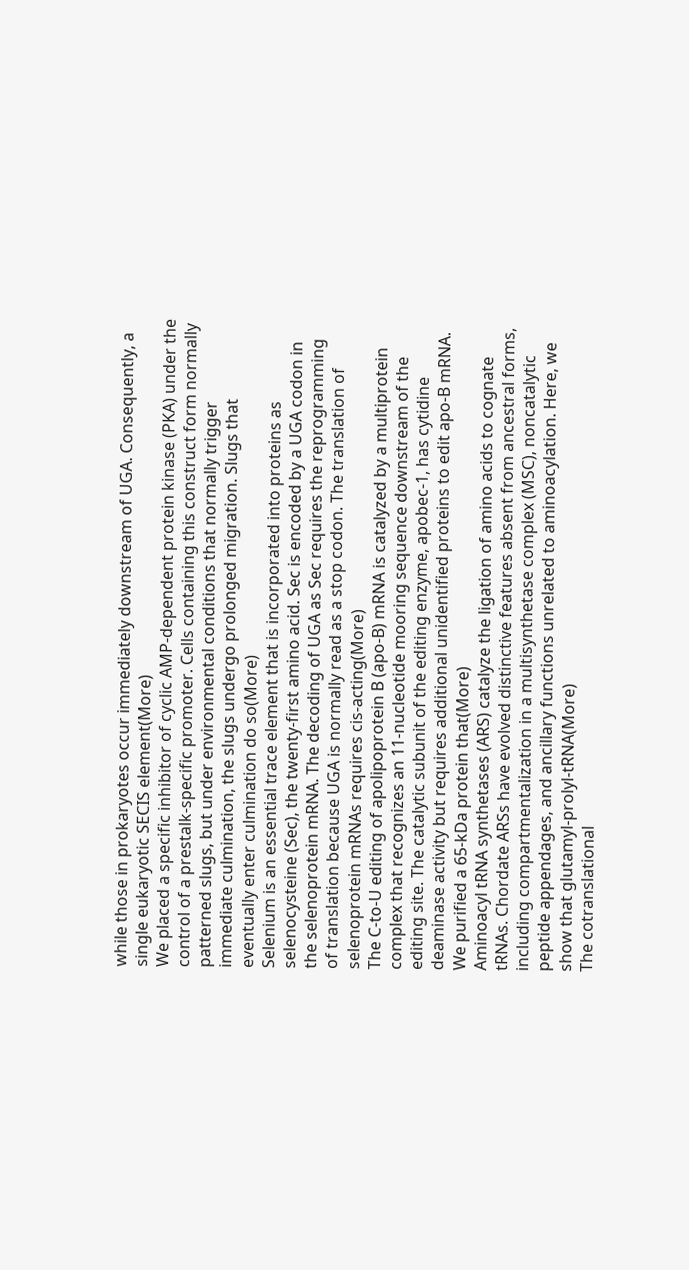while those in prokaryotes occur immediately downstream of UGA. Consequently, a single eukaryotic SECIS element(More)
We placed a specific inhibitor of cyclic AMP-dependent protein kinase (PKA) under the control of a prestalk-specific promoter. Cells containing this construct form normally patterned slugs, but under environmental conditions that normally trigger immediate culmination, the slugs undergo prolonged migration. Slugs that eventually enter culmination do so(More)
Selenium is an essential trace element that is incorporated into proteins as selenocysteine (Sec), the twenty-first amino acid. Sec is encoded by a UGA codon in the selenoprotein mRNA. The decoding of UGA as Sec requires the reprogramming of translation because UGA is normally read as a stop codon. The translation of selenoprotein mRNAs requires cis-acting(More)
The C-to-U editing of apolipoprotein B (apo-B) mRNA is catalyzed by a multiprotein complex that recognizes an 11-nucleotide mooring sequence downstream of the editing site. The catalytic subunit of the editing enzyme, apobec-1, has cytidine deaminase activity but requires additional unidentified proteins to edit apo-B mRNA. We purified a 65-kDa protein that(More)
Aminoacyl tRNA synthetases (ARS) catalyze the ligation of amino acids to cognate tRNAs. Chordate ARSs have evolved distinctive features absent from ancestral forms, including compartmentalization in a multisynthetase complex (MSC), noncatalytic peptide appendages, and ancillary functions unrelated to aminoacylation. Here, we show that glutamyl-prolyl-tRNA(More)
The cotranslational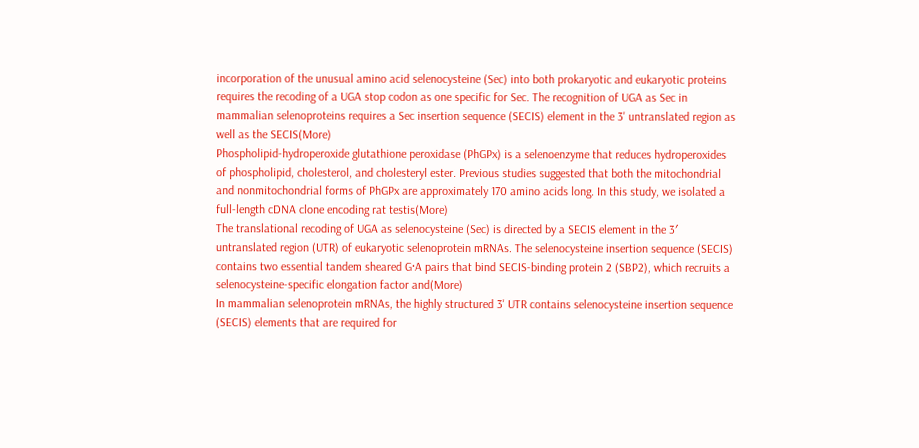incorporation of the unusual amino acid selenocysteine (Sec) into both prokaryotic and eukaryotic proteins requires the recoding of a UGA stop codon as one specific for Sec. The recognition of UGA as Sec in mammalian selenoproteins requires a Sec insertion sequence (SECIS) element in the 3' untranslated region as well as the SECIS(More)
Phospholipid-hydroperoxide glutathione peroxidase (PhGPx) is a selenoenzyme that reduces hydroperoxides of phospholipid, cholesterol, and cholesteryl ester. Previous studies suggested that both the mitochondrial and nonmitochondrial forms of PhGPx are approximately 170 amino acids long. In this study, we isolated a full-length cDNA clone encoding rat testis(More)
The translational recoding of UGA as selenocysteine (Sec) is directed by a SECIS element in the 3′ untranslated region (UTR) of eukaryotic selenoprotein mRNAs. The selenocysteine insertion sequence (SECIS) contains two essential tandem sheared G·A pairs that bind SECIS-binding protein 2 (SBP2), which recruits a selenocysteine-specific elongation factor and(More)
In mammalian selenoprotein mRNAs, the highly structured 3' UTR contains selenocysteine insertion sequence (SECIS) elements that are required for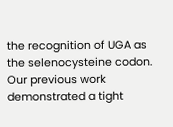the recognition of UGA as the selenocysteine codon. Our previous work demonstrated a tight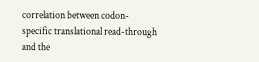correlation between codon-specific translational read-through and the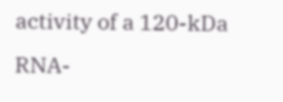activity of a 120-kDa RNA-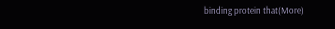binding protein that(More)